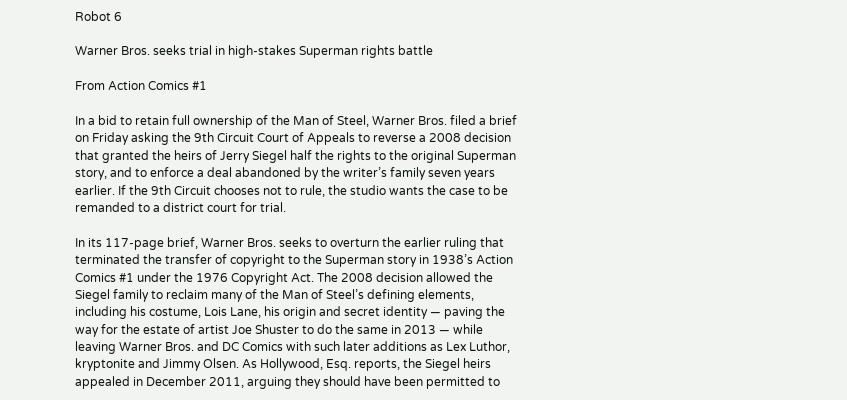Robot 6

Warner Bros. seeks trial in high-stakes Superman rights battle

From Action Comics #1

In a bid to retain full ownership of the Man of Steel, Warner Bros. filed a brief on Friday asking the 9th Circuit Court of Appeals to reverse a 2008 decision that granted the heirs of Jerry Siegel half the rights to the original Superman story, and to enforce a deal abandoned by the writer’s family seven years earlier. If the 9th Circuit chooses not to rule, the studio wants the case to be remanded to a district court for trial.

In its 117-page brief, Warner Bros. seeks to overturn the earlier ruling that terminated the transfer of copyright to the Superman story in 1938’s Action Comics #1 under the 1976 Copyright Act. The 2008 decision allowed the Siegel family to reclaim many of the Man of Steel’s defining elements, including his costume, Lois Lane, his origin and secret identity — paving the way for the estate of artist Joe Shuster to do the same in 2013 — while leaving Warner Bros. and DC Comics with such later additions as Lex Luthor, kryptonite and Jimmy Olsen. As Hollywood, Esq. reports, the Siegel heirs appealed in December 2011, arguing they should have been permitted to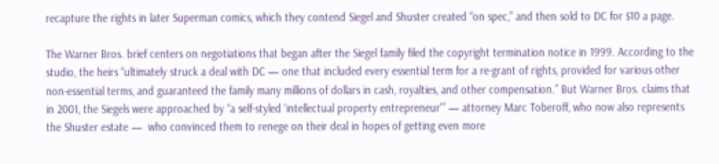recapture the rights in later Superman comics, which they contend Siegel and Shuster created “on spec,” and then sold to DC for $10 a page.

The Warner Bros. brief centers on negotiations that began after the Siegel family filed the copyright termination notice in 1999. According to the studio, the heirs “ultimately struck a deal with DC — one that included every essential term for a re-grant of rights, provided for various other non-essential terms, and guaranteed the family many millions of dollars in cash, royalties, and other compensation.” But Warner Bros. claims that in 2001, the Siegels were approached by “a self-styled ‘intellectual property entrepreneur'” — attorney Marc Toberoff, who now also represents the Shuster estate —  who convinced them to renege on their deal in hopes of getting even more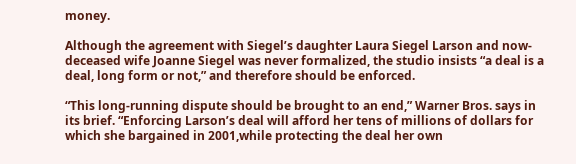money.

Although the agreement with Siegel’s daughter Laura Siegel Larson and now-deceased wife Joanne Siegel was never formalized, the studio insists “a deal is a deal, long form or not,” and therefore should be enforced.

“This long-running dispute should be brought to an end,” Warner Bros. says in its brief. “Enforcing Larson’s deal will afford her tens of millions of dollars for which she bargained in 2001,while protecting the deal her own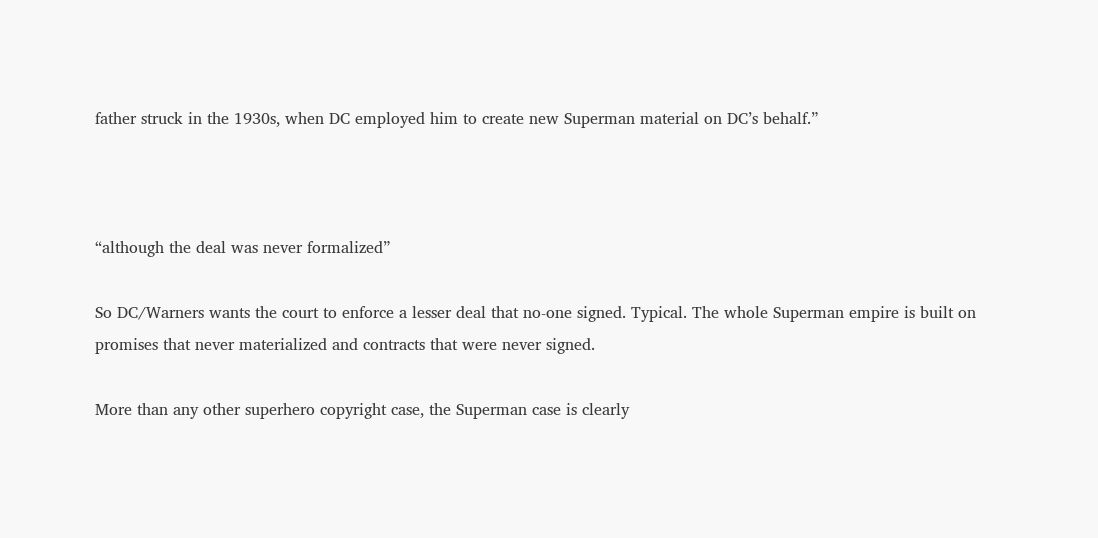father struck in the 1930s, when DC employed him to create new Superman material on DC’s behalf.”



“although the deal was never formalized”

So DC/Warners wants the court to enforce a lesser deal that no-one signed. Typical. The whole Superman empire is built on promises that never materialized and contracts that were never signed.

More than any other superhero copyright case, the Superman case is clearly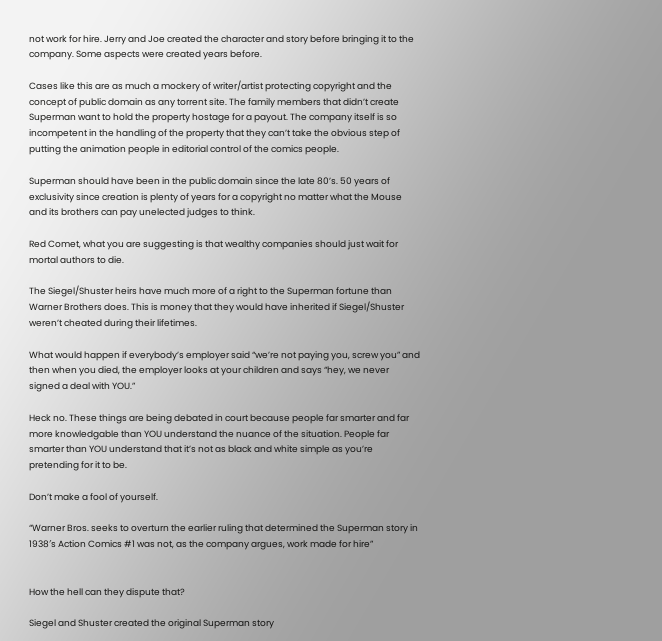not work for hire. Jerry and Joe created the character and story before bringing it to the company. Some aspects were created years before.

Cases like this are as much a mockery of writer/artist protecting copyright and the concept of public domain as any torrent site. The family members that didn’t create Superman want to hold the property hostage for a payout. The company itself is so incompetent in the handling of the property that they can’t take the obvious step of putting the animation people in editorial control of the comics people.

Superman should have been in the public domain since the late 80’s. 50 years of exclusivity since creation is plenty of years for a copyright no matter what the Mouse and its brothers can pay unelected judges to think.

Red Comet, what you are suggesting is that wealthy companies should just wait for mortal authors to die.

The Siegel/Shuster heirs have much more of a right to the Superman fortune than Warner Brothers does. This is money that they would have inherited if Siegel/Shuster weren’t cheated during their lifetimes.

What would happen if everybody’s employer said “we’re not paying you, screw you” and then when you died, the employer looks at your children and says “hey, we never signed a deal with YOU.”

Heck no. These things are being debated in court because people far smarter and far more knowledgable than YOU understand the nuance of the situation. People far smarter than YOU understand that it’s not as black and white simple as you’re pretending for it to be.

Don’t make a fool of yourself.

“Warner Bros. seeks to overturn the earlier ruling that determined the Superman story in 1938′s Action Comics #1 was not, as the company argues, work made for hire”


How the hell can they dispute that?

Siegel and Shuster created the original Superman story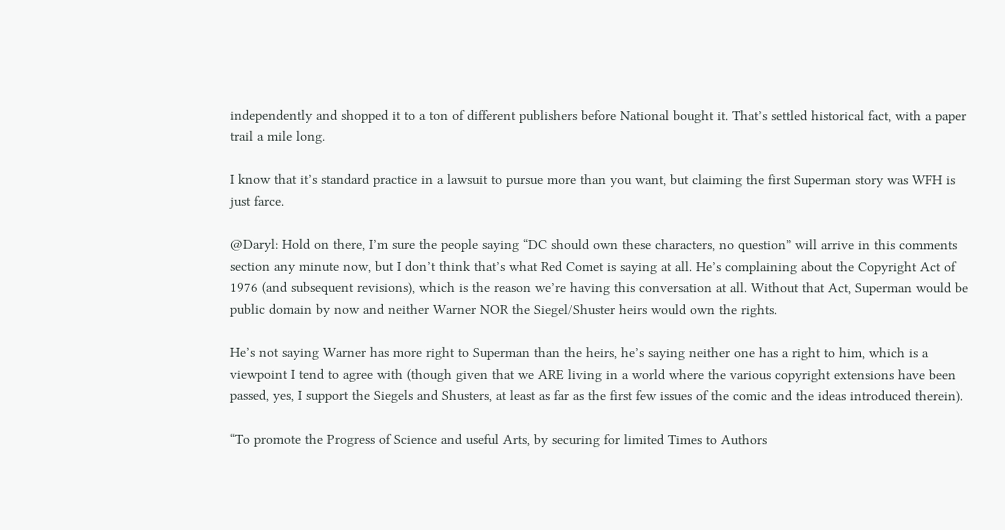independently and shopped it to a ton of different publishers before National bought it. That’s settled historical fact, with a paper trail a mile long.

I know that it’s standard practice in a lawsuit to pursue more than you want, but claiming the first Superman story was WFH is just farce.

@Daryl: Hold on there, I’m sure the people saying “DC should own these characters, no question” will arrive in this comments section any minute now, but I don’t think that’s what Red Comet is saying at all. He’s complaining about the Copyright Act of 1976 (and subsequent revisions), which is the reason we’re having this conversation at all. Without that Act, Superman would be public domain by now and neither Warner NOR the Siegel/Shuster heirs would own the rights.

He’s not saying Warner has more right to Superman than the heirs, he’s saying neither one has a right to him, which is a viewpoint I tend to agree with (though given that we ARE living in a world where the various copyright extensions have been passed, yes, I support the Siegels and Shusters, at least as far as the first few issues of the comic and the ideas introduced therein).

“To promote the Progress of Science and useful Arts, by securing for limited Times to Authors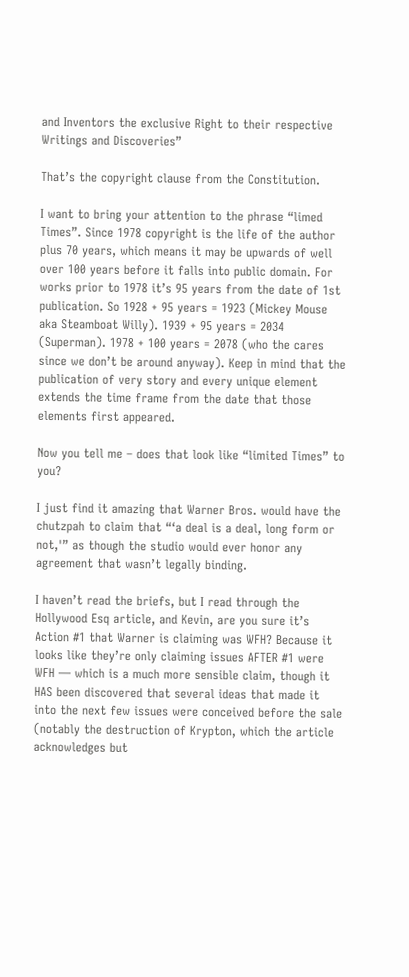and Inventors the exclusive Right to their respective Writings and Discoveries”

That’s the copyright clause from the Constitution.

I want to bring your attention to the phrase “limed Times”. Since 1978 copyright is the life of the author plus 70 years, which means it may be upwards of well over 100 years before it falls into public domain. For works prior to 1978 it’s 95 years from the date of 1st publication. So 1928 + 95 years = 1923 (Mickey Mouse aka Steamboat Willy). 1939 + 95 years = 2034 (Superman). 1978 + 100 years = 2078 (who the cares since we don’t be around anyway). Keep in mind that the publication of very story and every unique element extends the time frame from the date that those elements first appeared.

Now you tell me – does that look like “limited Times” to you?

I just find it amazing that Warner Bros. would have the chutzpah to claim that “‘a deal is a deal, long form or not,'” as though the studio would ever honor any agreement that wasn’t legally binding.

I haven’t read the briefs, but I read through the Hollywood Esq article, and Kevin, are you sure it’s Action #1 that Warner is claiming was WFH? Because it looks like they’re only claiming issues AFTER #1 were WFH — which is a much more sensible claim, though it HAS been discovered that several ideas that made it into the next few issues were conceived before the sale (notably the destruction of Krypton, which the article acknowledges but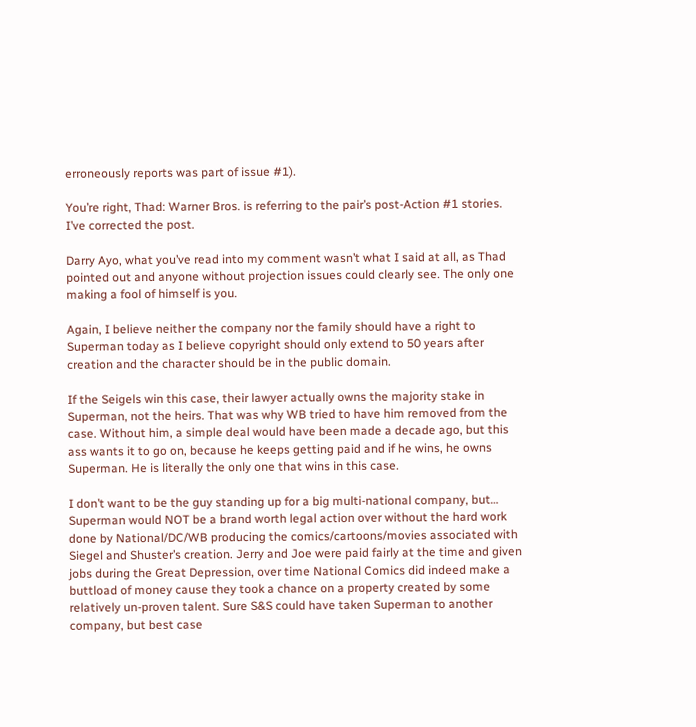erroneously reports was part of issue #1).

You’re right, Thad: Warner Bros. is referring to the pair’s post-Action #1 stories. I’ve corrected the post.

Darry Ayo, what you’ve read into my comment wasn’t what I said at all, as Thad pointed out and anyone without projection issues could clearly see. The only one making a fool of himself is you.

Again, I believe neither the company nor the family should have a right to Superman today as I believe copyright should only extend to 50 years after creation and the character should be in the public domain.

If the Seigels win this case, their lawyer actually owns the majority stake in Superman, not the heirs. That was why WB tried to have him removed from the case. Without him, a simple deal would have been made a decade ago, but this ass wants it to go on, because he keeps getting paid and if he wins, he owns Superman. He is literally the only one that wins in this case.

I don’t want to be the guy standing up for a big multi-national company, but…
Superman would NOT be a brand worth legal action over without the hard work done by National/DC/WB producing the comics/cartoons/movies associated with Siegel and Shuster’s creation. Jerry and Joe were paid fairly at the time and given jobs during the Great Depression, over time National Comics did indeed make a buttload of money cause they took a chance on a property created by some relatively un-proven talent. Sure S&S could have taken Superman to another company, but best case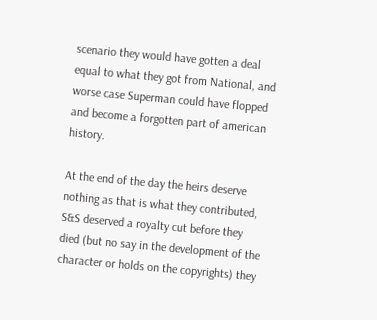scenario they would have gotten a deal equal to what they got from National, and worse case Superman could have flopped and become a forgotten part of american history.

At the end of the day the heirs deserve nothing as that is what they contributed, S&S deserved a royalty cut before they died (but no say in the development of the character or holds on the copyrights) they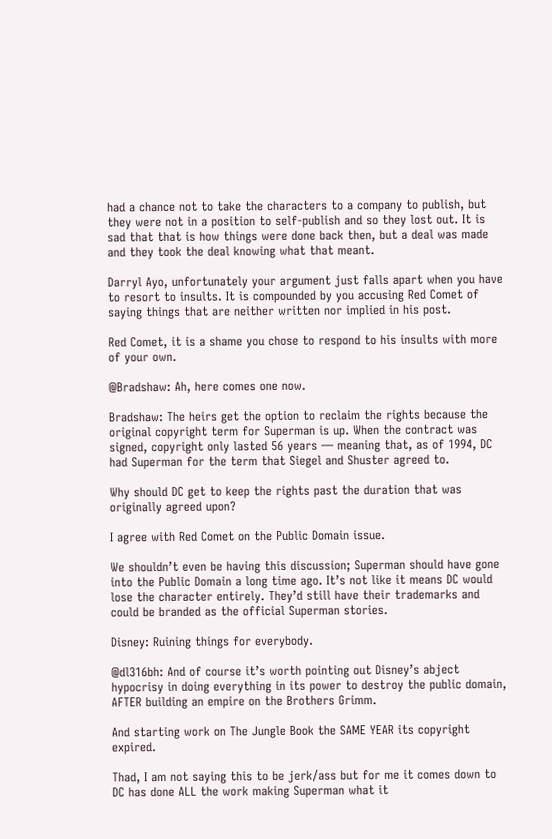had a chance not to take the characters to a company to publish, but they were not in a position to self-publish and so they lost out. It is sad that that is how things were done back then, but a deal was made and they took the deal knowing what that meant.

Darryl Ayo, unfortunately your argument just falls apart when you have to resort to insults. It is compounded by you accusing Red Comet of saying things that are neither written nor implied in his post.

Red Comet, it is a shame you chose to respond to his insults with more of your own.

@Bradshaw: Ah, here comes one now.

Bradshaw: The heirs get the option to reclaim the rights because the original copyright term for Superman is up. When the contract was signed, copyright only lasted 56 years — meaning that, as of 1994, DC had Superman for the term that Siegel and Shuster agreed to.

Why should DC get to keep the rights past the duration that was originally agreed upon?

I agree with Red Comet on the Public Domain issue.

We shouldn’t even be having this discussion; Superman should have gone into the Public Domain a long time ago. It’s not like it means DC would lose the character entirely. They’d still have their trademarks and could be branded as the official Superman stories.

Disney: Ruining things for everybody.

@dl316bh: And of course it’s worth pointing out Disney’s abject hypocrisy in doing everything in its power to destroy the public domain, AFTER building an empire on the Brothers Grimm.

And starting work on The Jungle Book the SAME YEAR its copyright expired.

Thad, I am not saying this to be jerk/ass but for me it comes down to DC has done ALL the work making Superman what it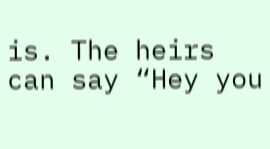is. The heirs can say “Hey you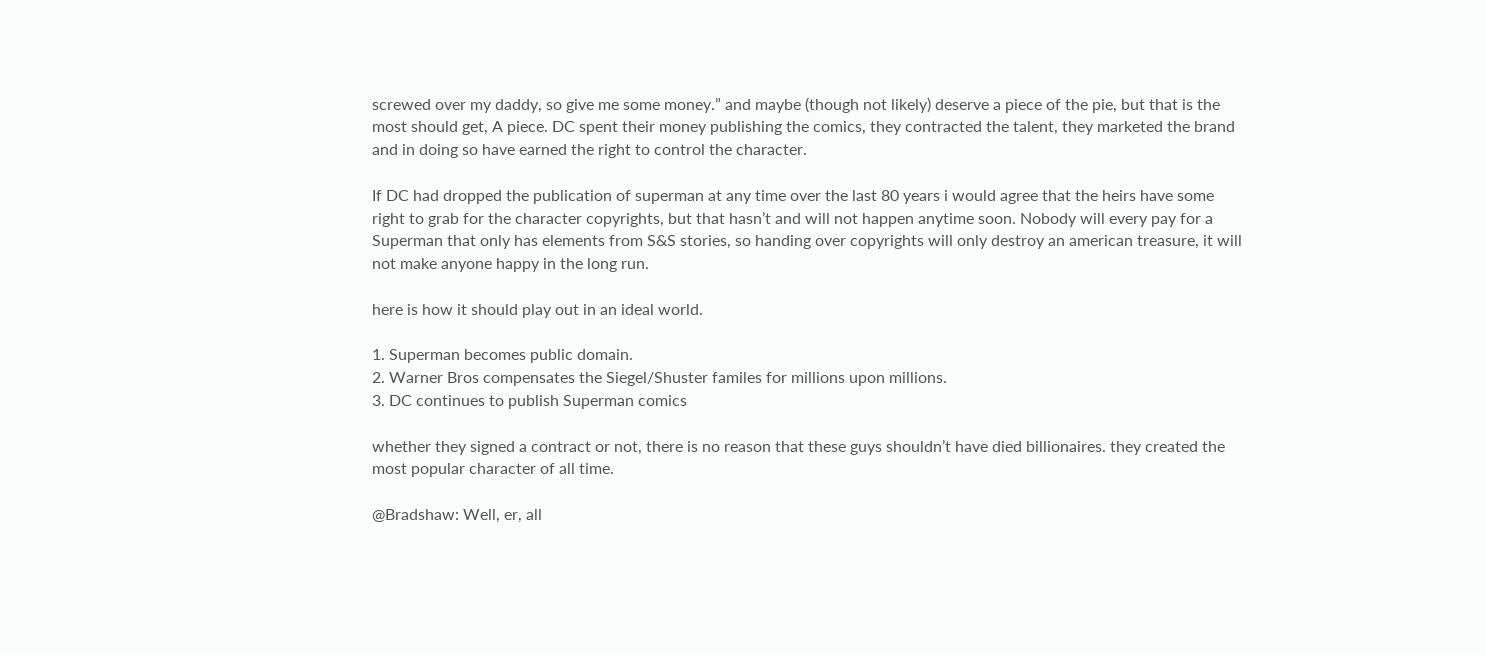screwed over my daddy, so give me some money.” and maybe (though not likely) deserve a piece of the pie, but that is the most should get, A piece. DC spent their money publishing the comics, they contracted the talent, they marketed the brand and in doing so have earned the right to control the character.

If DC had dropped the publication of superman at any time over the last 80 years i would agree that the heirs have some right to grab for the character copyrights, but that hasn’t and will not happen anytime soon. Nobody will every pay for a Superman that only has elements from S&S stories, so handing over copyrights will only destroy an american treasure, it will not make anyone happy in the long run.

here is how it should play out in an ideal world.

1. Superman becomes public domain.
2. Warner Bros compensates the Siegel/Shuster familes for millions upon millions.
3. DC continues to publish Superman comics

whether they signed a contract or not, there is no reason that these guys shouldn’t have died billionaires. they created the most popular character of all time.

@Bradshaw: Well, er, all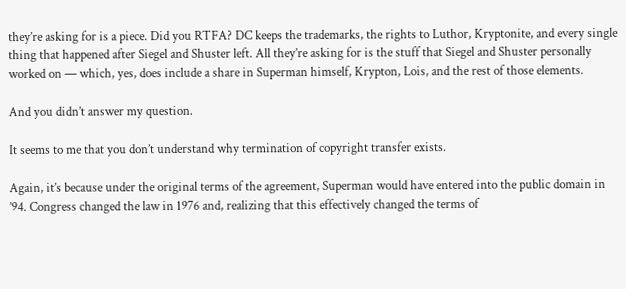they’re asking for is a piece. Did you RTFA? DC keeps the trademarks, the rights to Luthor, Kryptonite, and every single thing that happened after Siegel and Shuster left. All they’re asking for is the stuff that Siegel and Shuster personally worked on — which, yes, does include a share in Superman himself, Krypton, Lois, and the rest of those elements.

And you didn’t answer my question.

It seems to me that you don’t understand why termination of copyright transfer exists.

Again, it’s because under the original terms of the agreement, Superman would have entered into the public domain in ’94. Congress changed the law in 1976 and, realizing that this effectively changed the terms of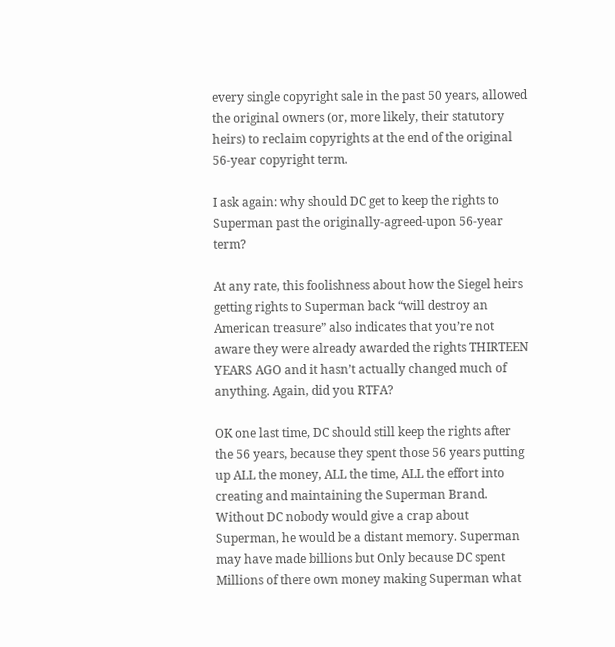every single copyright sale in the past 50 years, allowed the original owners (or, more likely, their statutory heirs) to reclaim copyrights at the end of the original 56-year copyright term.

I ask again: why should DC get to keep the rights to Superman past the originally-agreed-upon 56-year term?

At any rate, this foolishness about how the Siegel heirs getting rights to Superman back “will destroy an American treasure” also indicates that you’re not aware they were already awarded the rights THIRTEEN YEARS AGO and it hasn’t actually changed much of anything. Again, did you RTFA?

OK one last time, DC should still keep the rights after the 56 years, because they spent those 56 years putting up ALL the money, ALL the time, ALL the effort into creating and maintaining the Superman Brand. Without DC nobody would give a crap about Superman, he would be a distant memory. Superman may have made billions but Only because DC spent Millions of there own money making Superman what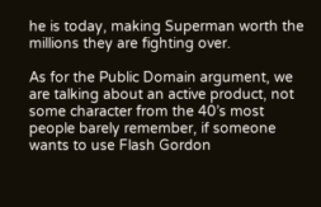he is today, making Superman worth the millions they are fighting over.

As for the Public Domain argument, we are talking about an active product, not some character from the 40’s most people barely remember, if someone wants to use Flash Gordon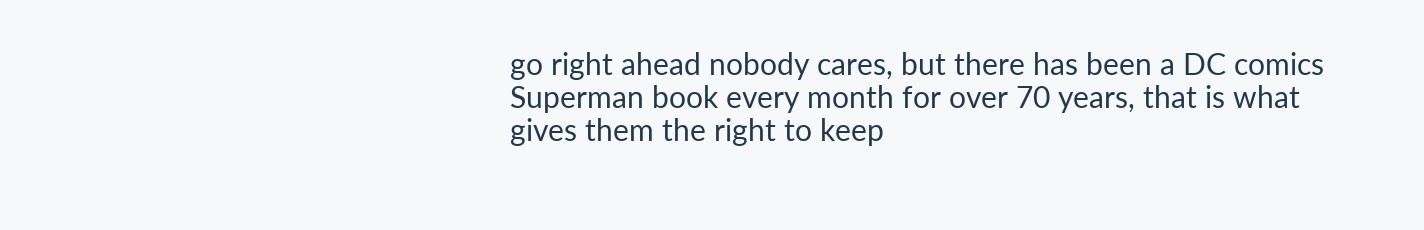go right ahead nobody cares, but there has been a DC comics Superman book every month for over 70 years, that is what gives them the right to keep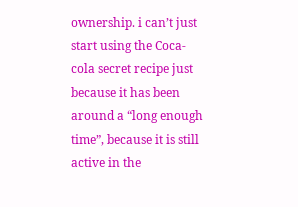ownership. i can’t just start using the Coca-cola secret recipe just because it has been around a “long enough time”, because it is still active in the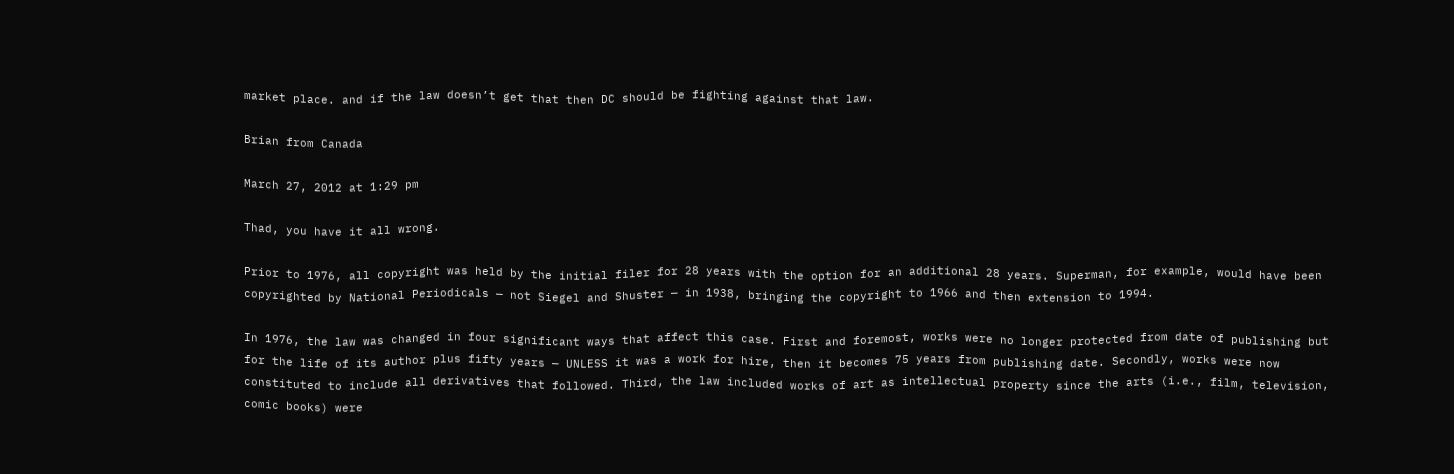market place. and if the law doesn’t get that then DC should be fighting against that law.

Brian from Canada

March 27, 2012 at 1:29 pm

Thad, you have it all wrong.

Prior to 1976, all copyright was held by the initial filer for 28 years with the option for an additional 28 years. Superman, for example, would have been copyrighted by National Periodicals — not Siegel and Shuster — in 1938, bringing the copyright to 1966 and then extension to 1994.

In 1976, the law was changed in four significant ways that affect this case. First and foremost, works were no longer protected from date of publishing but for the life of its author plus fifty years — UNLESS it was a work for hire, then it becomes 75 years from publishing date. Secondly, works were now constituted to include all derivatives that followed. Third, the law included works of art as intellectual property since the arts (i.e., film, television, comic books) were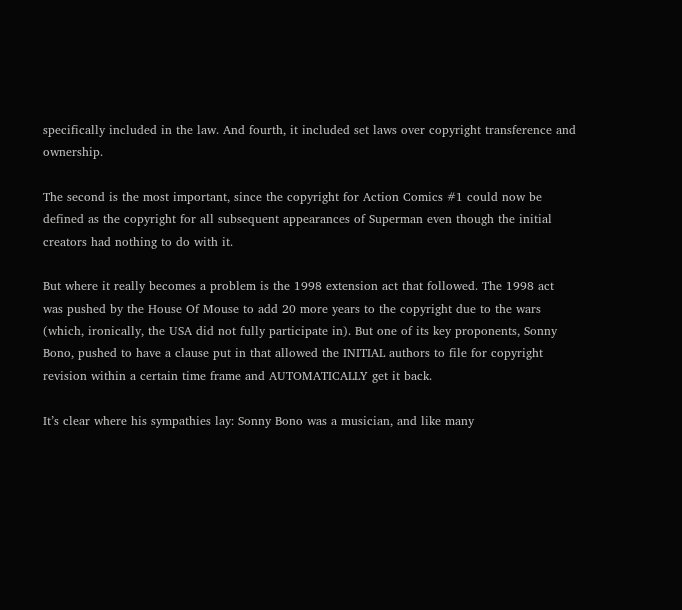specifically included in the law. And fourth, it included set laws over copyright transference and ownership.

The second is the most important, since the copyright for Action Comics #1 could now be defined as the copyright for all subsequent appearances of Superman even though the initial creators had nothing to do with it.

But where it really becomes a problem is the 1998 extension act that followed. The 1998 act was pushed by the House Of Mouse to add 20 more years to the copyright due to the wars (which, ironically, the USA did not fully participate in). But one of its key proponents, Sonny Bono, pushed to have a clause put in that allowed the INITIAL authors to file for copyright revision within a certain time frame and AUTOMATICALLY get it back.

It’s clear where his sympathies lay: Sonny Bono was a musician, and like many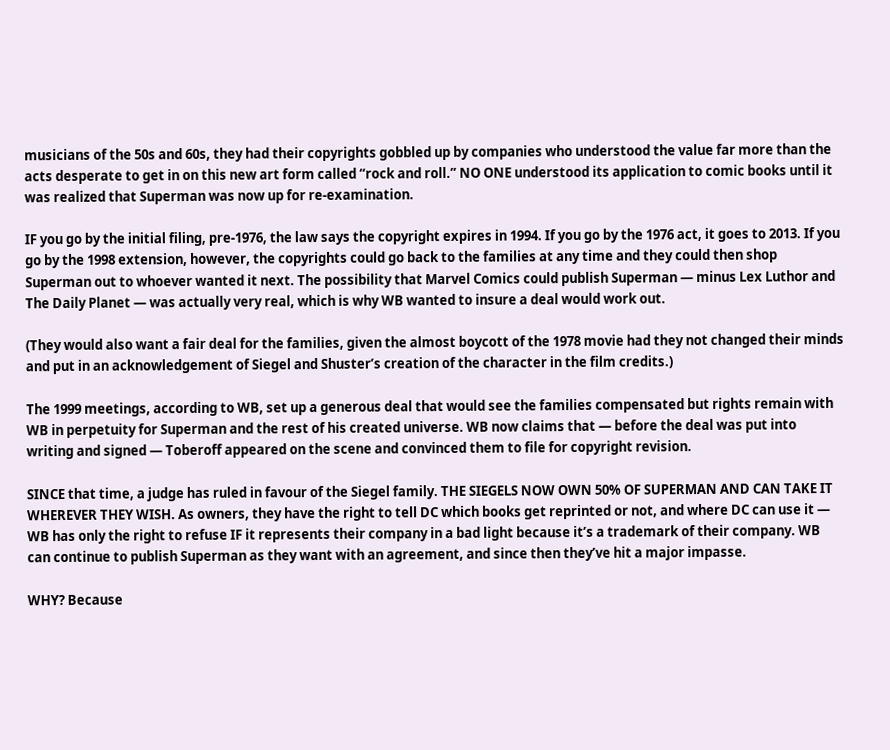musicians of the 50s and 60s, they had their copyrights gobbled up by companies who understood the value far more than the acts desperate to get in on this new art form called “rock and roll.” NO ONE understood its application to comic books until it was realized that Superman was now up for re-examination.

IF you go by the initial filing, pre-1976, the law says the copyright expires in 1994. If you go by the 1976 act, it goes to 2013. If you go by the 1998 extension, however, the copyrights could go back to the families at any time and they could then shop Superman out to whoever wanted it next. The possibility that Marvel Comics could publish Superman — minus Lex Luthor and The Daily Planet — was actually very real, which is why WB wanted to insure a deal would work out.

(They would also want a fair deal for the families, given the almost boycott of the 1978 movie had they not changed their minds and put in an acknowledgement of Siegel and Shuster’s creation of the character in the film credits.)

The 1999 meetings, according to WB, set up a generous deal that would see the families compensated but rights remain with WB in perpetuity for Superman and the rest of his created universe. WB now claims that — before the deal was put into writing and signed — Toberoff appeared on the scene and convinced them to file for copyright revision.

SINCE that time, a judge has ruled in favour of the Siegel family. THE SIEGELS NOW OWN 50% OF SUPERMAN AND CAN TAKE IT WHEREVER THEY WISH. As owners, they have the right to tell DC which books get reprinted or not, and where DC can use it — WB has only the right to refuse IF it represents their company in a bad light because it’s a trademark of their company. WB can continue to publish Superman as they want with an agreement, and since then they’ve hit a major impasse.

WHY? Because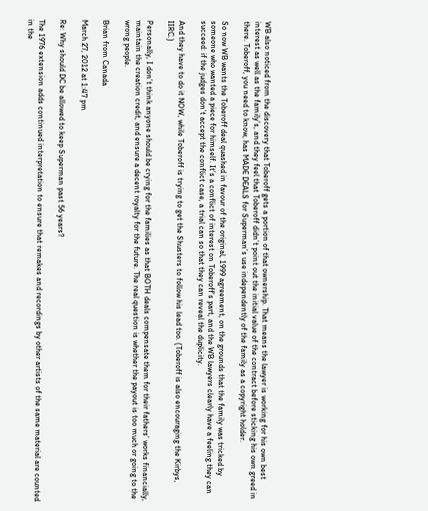WB also noticed from the discovery that Toberoff gets a portion of that ownership. That means the lawyer is working for his own best interest as well as the family’s, and they feel that Toberoff didn’t point out the initial value of the contract before sticking his own greed in there. Toberoff, you need to know, has MADE DEALS for Superman’s use independently of the family as a copyright holder.

So now WB wants the Toberoff deal quashed in favour of the original, 1999 agreement, on the grounds that the family was tricked by someone who wanted a piece for himself. It’s a conflict of interest on Toberoff’s part, and the WB lawyers clearly have a feeling they can succeed: if the judges don’t accept the conflict case, a trial can so that they can reveal the duplicity.

And they have to do it NOW, while Toberoff is trying to get the Shusters to follow his lead too. (Toberoff is also encouraging the Kirbys, IIRC.)

Personally, I don’t think anyone should be crying for the families as that BOTH deals compensate them for their fathers’ works financially, maintain the creation credit, and ensure a decent royalty for the future. The real question is whether the payout is too much or going to the wrong people.

Brian from Canada

March 27, 2012 at 1:47 pm

Re: Why should DC be allowed to keep Superman past 56 years?

The 1976 extension adds continued interpretation to ensure that remakes and recordings by other artists of the same material are counted in the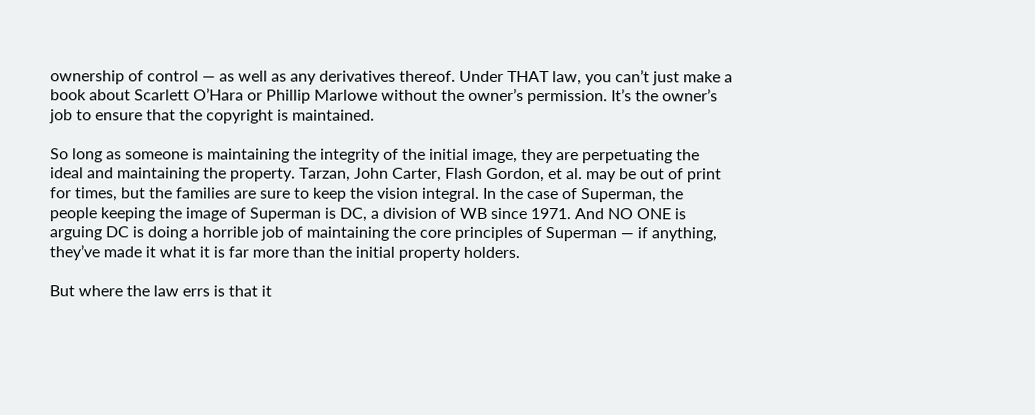ownership of control — as well as any derivatives thereof. Under THAT law, you can’t just make a book about Scarlett O’Hara or Phillip Marlowe without the owner’s permission. It’s the owner’s job to ensure that the copyright is maintained.

So long as someone is maintaining the integrity of the initial image, they are perpetuating the ideal and maintaining the property. Tarzan, John Carter, Flash Gordon, et al. may be out of print for times, but the families are sure to keep the vision integral. In the case of Superman, the people keeping the image of Superman is DC, a division of WB since 1971. And NO ONE is arguing DC is doing a horrible job of maintaining the core principles of Superman — if anything, they’ve made it what it is far more than the initial property holders.

But where the law errs is that it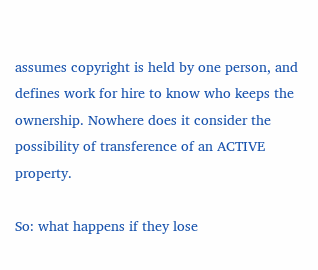assumes copyright is held by one person, and defines work for hire to know who keeps the ownership. Nowhere does it consider the possibility of transference of an ACTIVE property.

So: what happens if they lose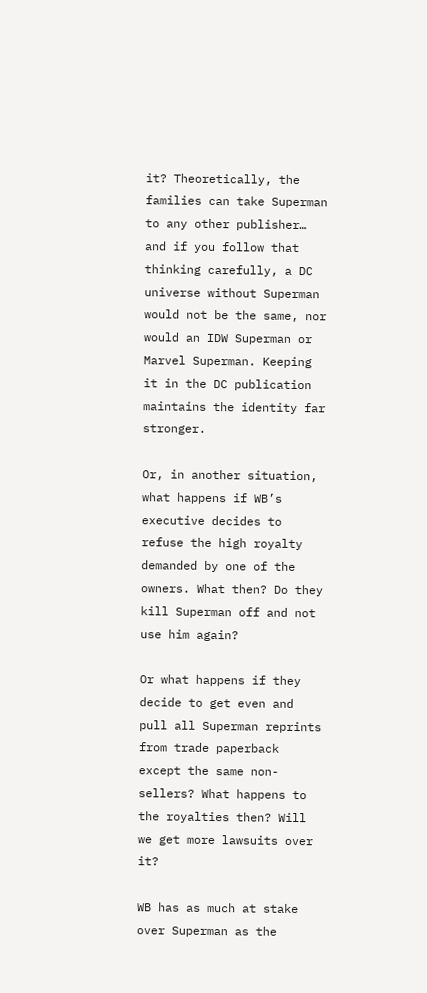it? Theoretically, the families can take Superman to any other publisher… and if you follow that thinking carefully, a DC universe without Superman would not be the same, nor would an IDW Superman or Marvel Superman. Keeping it in the DC publication maintains the identity far stronger.

Or, in another situation, what happens if WB’s executive decides to refuse the high royalty demanded by one of the owners. What then? Do they kill Superman off and not use him again?

Or what happens if they decide to get even and pull all Superman reprints from trade paperback except the same non-sellers? What happens to the royalties then? Will we get more lawsuits over it?

WB has as much at stake over Superman as the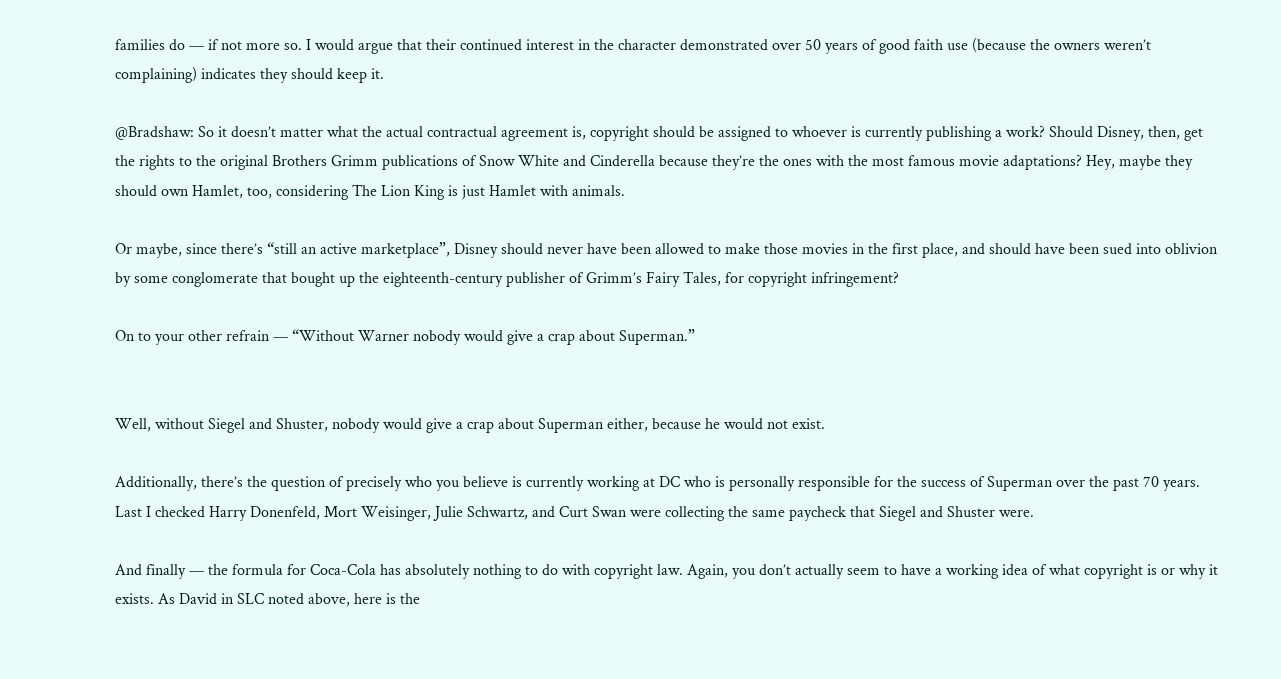families do — if not more so. I would argue that their continued interest in the character demonstrated over 50 years of good faith use (because the owners weren’t complaining) indicates they should keep it.

@Bradshaw: So it doesn’t matter what the actual contractual agreement is, copyright should be assigned to whoever is currently publishing a work? Should Disney, then, get the rights to the original Brothers Grimm publications of Snow White and Cinderella because they’re the ones with the most famous movie adaptations? Hey, maybe they should own Hamlet, too, considering The Lion King is just Hamlet with animals.

Or maybe, since there’s “still an active marketplace”, Disney should never have been allowed to make those movies in the first place, and should have been sued into oblivion by some conglomerate that bought up the eighteenth-century publisher of Grimm’s Fairy Tales, for copyright infringement?

On to your other refrain — “Without Warner nobody would give a crap about Superman.”


Well, without Siegel and Shuster, nobody would give a crap about Superman either, because he would not exist.

Additionally, there’s the question of precisely who you believe is currently working at DC who is personally responsible for the success of Superman over the past 70 years. Last I checked Harry Donenfeld, Mort Weisinger, Julie Schwartz, and Curt Swan were collecting the same paycheck that Siegel and Shuster were.

And finally — the formula for Coca-Cola has absolutely nothing to do with copyright law. Again, you don’t actually seem to have a working idea of what copyright is or why it exists. As David in SLC noted above, here is the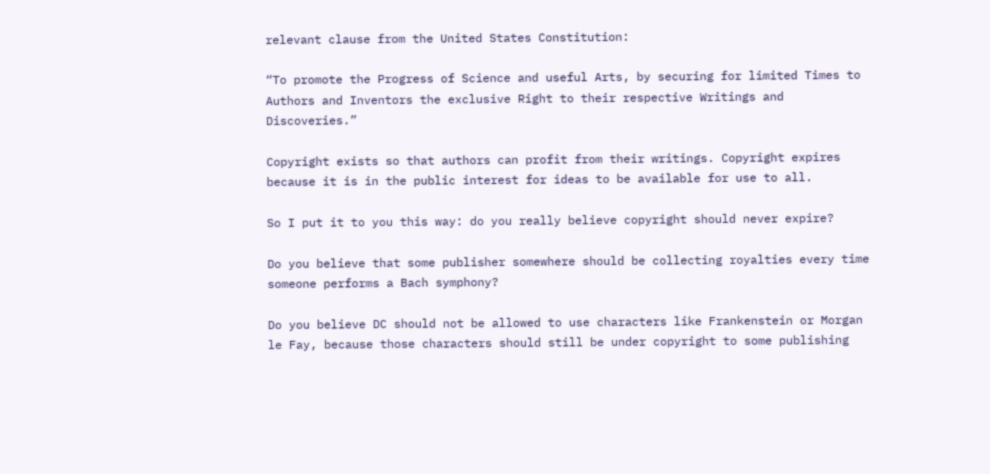relevant clause from the United States Constitution:

“To promote the Progress of Science and useful Arts, by securing for limited Times to Authors and Inventors the exclusive Right to their respective Writings and Discoveries.”

Copyright exists so that authors can profit from their writings. Copyright expires because it is in the public interest for ideas to be available for use to all.

So I put it to you this way: do you really believe copyright should never expire?

Do you believe that some publisher somewhere should be collecting royalties every time someone performs a Bach symphony?

Do you believe DC should not be allowed to use characters like Frankenstein or Morgan le Fay, because those characters should still be under copyright to some publishing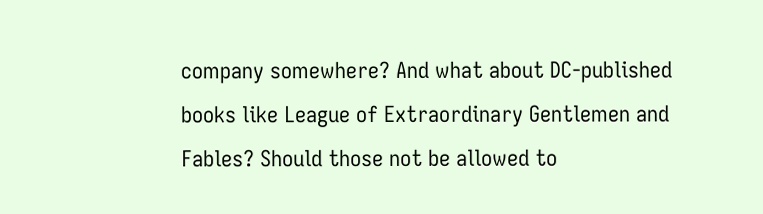company somewhere? And what about DC-published books like League of Extraordinary Gentlemen and Fables? Should those not be allowed to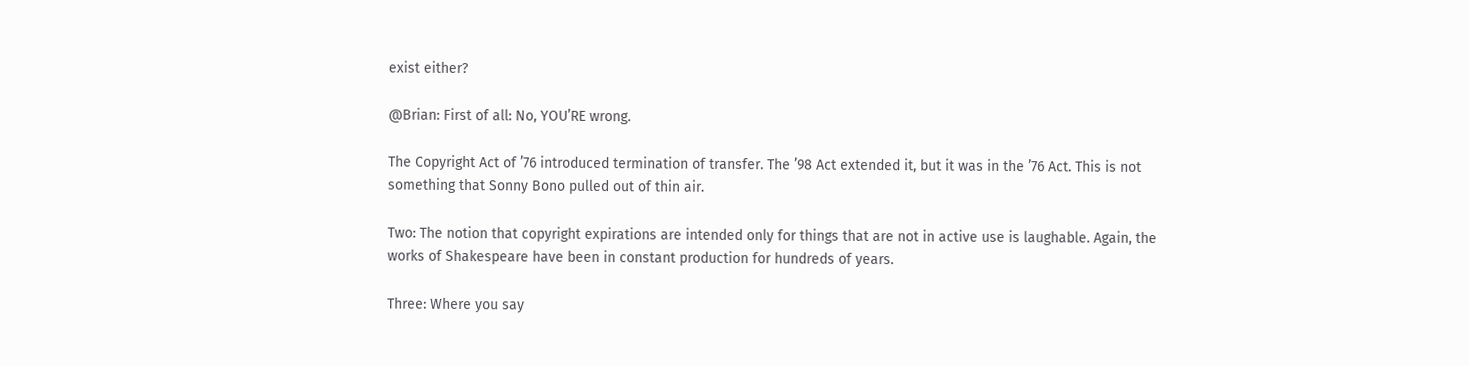exist either?

@Brian: First of all: No, YOU’RE wrong.

The Copyright Act of ’76 introduced termination of transfer. The ’98 Act extended it, but it was in the ’76 Act. This is not something that Sonny Bono pulled out of thin air.

Two: The notion that copyright expirations are intended only for things that are not in active use is laughable. Again, the works of Shakespeare have been in constant production for hundreds of years.

Three: Where you say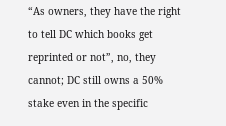“As owners, they have the right to tell DC which books get reprinted or not”, no, they cannot; DC still owns a 50% stake even in the specific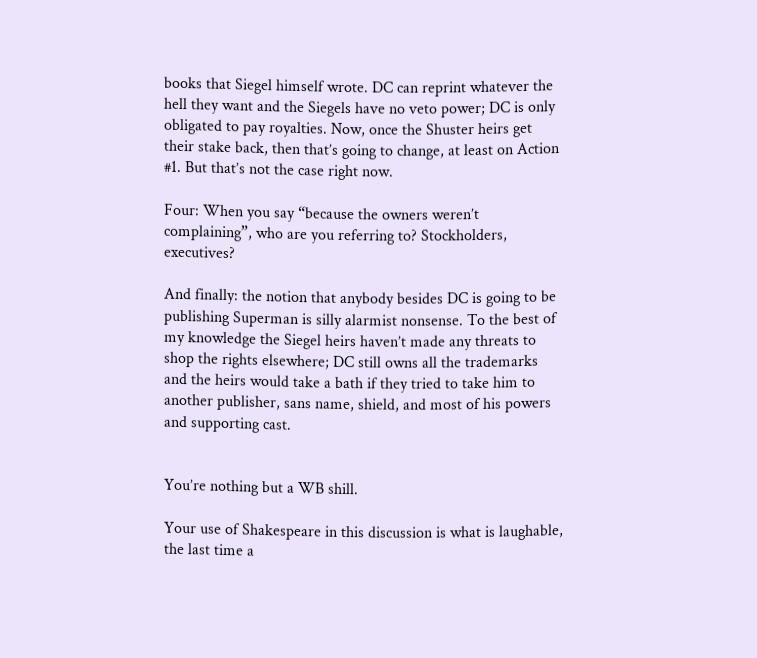books that Siegel himself wrote. DC can reprint whatever the hell they want and the Siegels have no veto power; DC is only obligated to pay royalties. Now, once the Shuster heirs get their stake back, then that’s going to change, at least on Action #1. But that’s not the case right now.

Four: When you say “because the owners weren’t complaining”, who are you referring to? Stockholders, executives?

And finally: the notion that anybody besides DC is going to be publishing Superman is silly alarmist nonsense. To the best of my knowledge the Siegel heirs haven’t made any threats to shop the rights elsewhere; DC still owns all the trademarks and the heirs would take a bath if they tried to take him to another publisher, sans name, shield, and most of his powers and supporting cast.


You’re nothing but a WB shill.

Your use of Shakespeare in this discussion is what is laughable, the last time a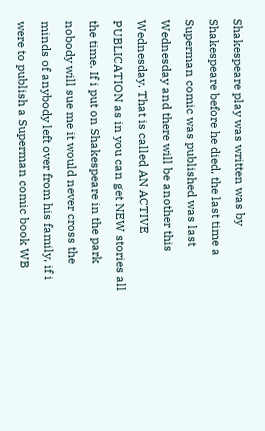Shakespeare play was written was by Shakespeare before he died, the last time a Superman comic was published was last Wednesday and there will be another this Wednesday. That is called AN ACTIVE PUBLICATION as in you can get NEW stories all the time. If i put on Shakespeare in the park nobody will sue me it would never cross the minds of anybody left over from his family, if i were to publish a Superman comic book WB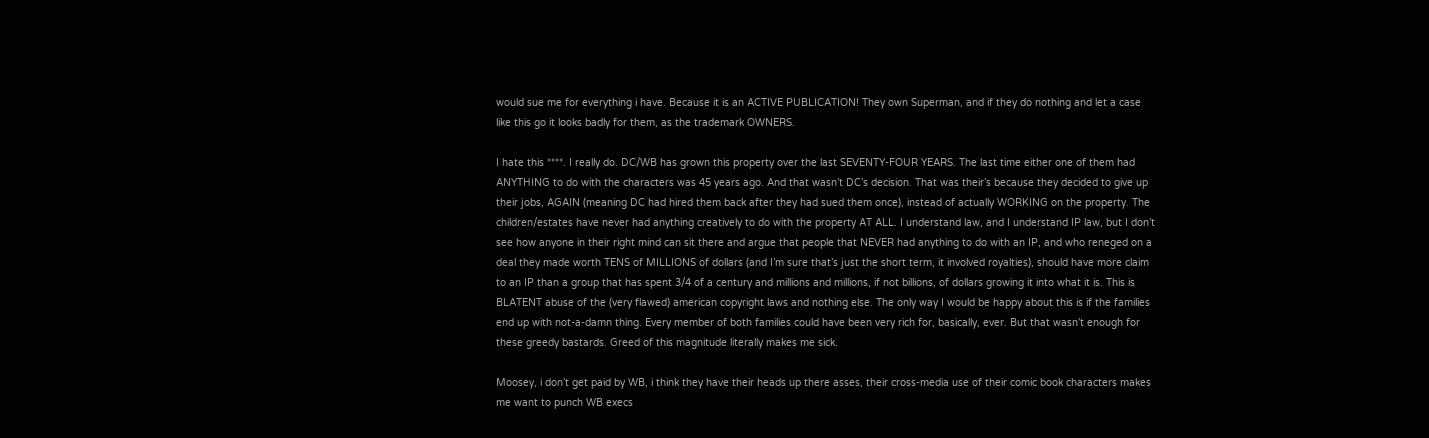would sue me for everything i have. Because it is an ACTIVE PUBLICATION! They own Superman, and if they do nothing and let a case like this go it looks badly for them, as the trademark OWNERS.

I hate this ****. I really do. DC/WB has grown this property over the last SEVENTY-FOUR YEARS. The last time either one of them had ANYTHING to do with the characters was 45 years ago. And that wasn’t DC’s decision. That was their’s because they decided to give up their jobs, AGAIN (meaning DC had hired them back after they had sued them once), instead of actually WORKING on the property. The children/estates have never had anything creatively to do with the property AT ALL. I understand law, and I understand IP law, but I don’t see how anyone in their right mind can sit there and argue that people that NEVER had anything to do with an IP, and who reneged on a deal they made worth TENS of MILLIONS of dollars (and I’m sure that’s just the short term, it involved royalties), should have more claim to an IP than a group that has spent 3/4 of a century and millions and millions, if not billions, of dollars growing it into what it is. This is BLATENT abuse of the (very flawed) american copyright laws and nothing else. The only way I would be happy about this is if the families end up with not-a-damn thing. Every member of both families could have been very rich for, basically, ever. But that wasn’t enough for these greedy bastards. Greed of this magnitude literally makes me sick.

Moosey, i don’t get paid by WB, i think they have their heads up there asses, their cross-media use of their comic book characters makes me want to punch WB execs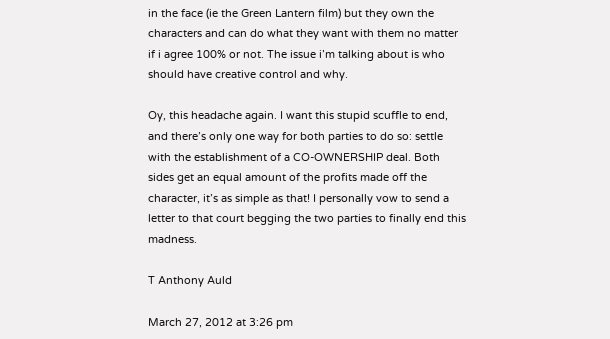in the face (ie the Green Lantern film) but they own the characters and can do what they want with them no matter if i agree 100% or not. The issue i’m talking about is who should have creative control and why.

Oy, this headache again. I want this stupid scuffle to end, and there’s only one way for both parties to do so: settle with the establishment of a CO-OWNERSHIP deal. Both sides get an equal amount of the profits made off the character, it’s as simple as that! I personally vow to send a letter to that court begging the two parties to finally end this madness.

T Anthony Auld

March 27, 2012 at 3:26 pm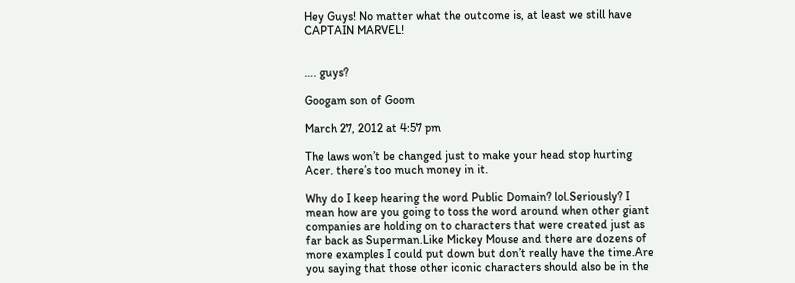Hey Guys! No matter what the outcome is, at least we still have CAPTAIN MARVEL!


…. guys?

Googam son of Goom

March 27, 2012 at 4:57 pm

The laws won’t be changed just to make your head stop hurting Acer. there’s too much money in it.

Why do I keep hearing the word Public Domain? lol.Seriously? I mean how are you going to toss the word around when other giant companies are holding on to characters that were created just as far back as Superman.Like Mickey Mouse and there are dozens of more examples I could put down but don’t really have the time.Are you saying that those other iconic characters should also be in the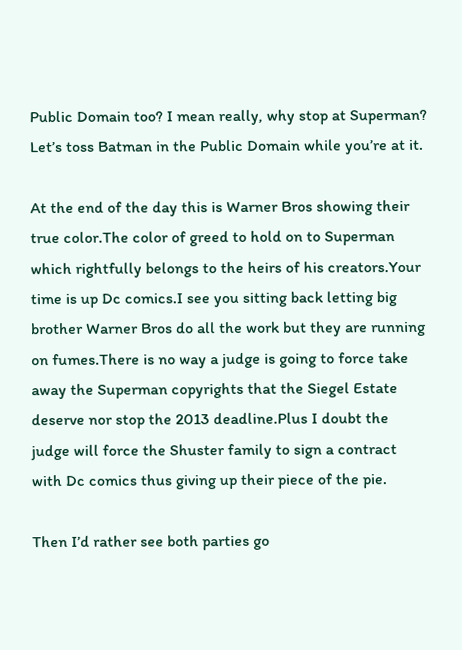Public Domain too? I mean really, why stop at Superman? Let’s toss Batman in the Public Domain while you’re at it.

At the end of the day this is Warner Bros showing their true color.The color of greed to hold on to Superman which rightfully belongs to the heirs of his creators.Your time is up Dc comics.I see you sitting back letting big brother Warner Bros do all the work but they are running on fumes.There is no way a judge is going to force take away the Superman copyrights that the Siegel Estate deserve nor stop the 2013 deadline.Plus I doubt the judge will force the Shuster family to sign a contract with Dc comics thus giving up their piece of the pie.

Then I’d rather see both parties go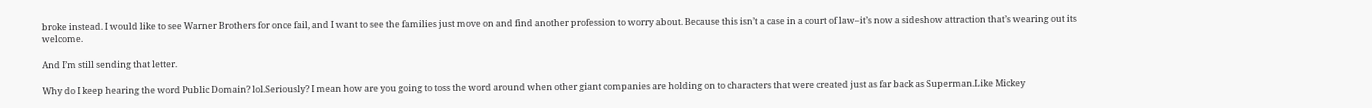broke instead. I would like to see Warner Brothers for once fail, and I want to see the families just move on and find another profession to worry about. Because this isn’t a case in a court of law–it’s now a sideshow attraction that’s wearing out its welcome.

And I’m still sending that letter.

Why do I keep hearing the word Public Domain? lol.Seriously? I mean how are you going to toss the word around when other giant companies are holding on to characters that were created just as far back as Superman.Like Mickey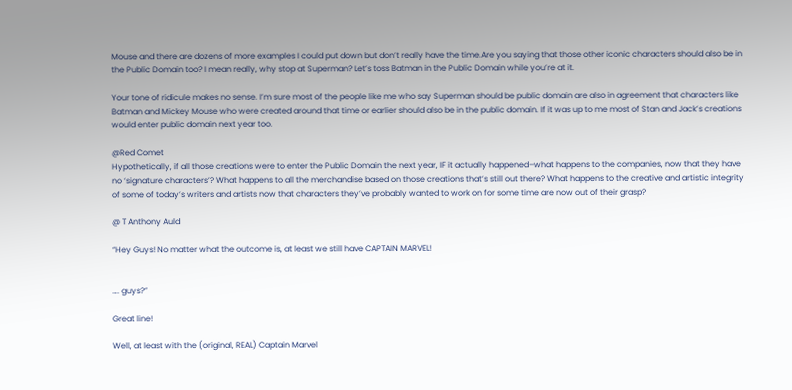Mouse and there are dozens of more examples I could put down but don’t really have the time.Are you saying that those other iconic characters should also be in the Public Domain too? I mean really, why stop at Superman? Let’s toss Batman in the Public Domain while you’re at it.

Your tone of ridicule makes no sense. I’m sure most of the people like me who say Superman should be public domain are also in agreement that characters like Batman and Mickey Mouse who were created around that time or earlier should also be in the public domain. If it was up to me most of Stan and Jack’s creations would enter public domain next year too.

@Red Comet
Hypothetically, if all those creations were to enter the Public Domain the next year, IF it actually happened–what happens to the companies, now that they have no ‘signature characters’? What happens to all the merchandise based on those creations that’s still out there? What happens to the creative and artistic integrity of some of today’s writers and artists now that characters they’ve probably wanted to work on for some time are now out of their grasp?

@ T Anthony Auld

“Hey Guys! No matter what the outcome is, at least we still have CAPTAIN MARVEL!


…. guys?”

Great line!

Well, at least with the (original, REAL) Captain Marvel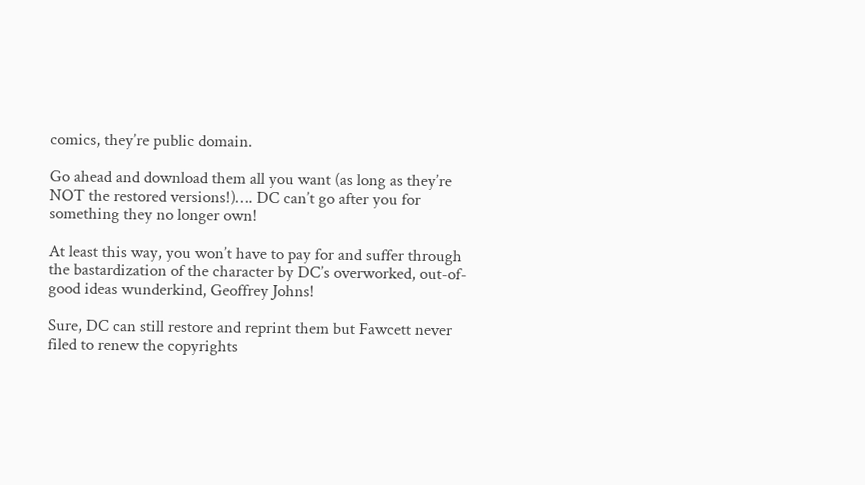comics, they’re public domain.

Go ahead and download them all you want (as long as they’re NOT the restored versions!)…. DC can’t go after you for something they no longer own!

At least this way, you won’t have to pay for and suffer through the bastardization of the character by DC’s overworked, out-of-good ideas wunderkind, Geoffrey Johns!

Sure, DC can still restore and reprint them but Fawcett never filed to renew the copyrights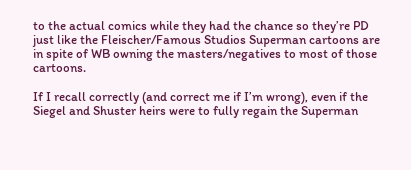to the actual comics while they had the chance so they’re PD just like the Fleischer/Famous Studios Superman cartoons are in spite of WB owning the masters/negatives to most of those cartoons.

If I recall correctly (and correct me if I’m wrong), even if the Siegel and Shuster heirs were to fully regain the Superman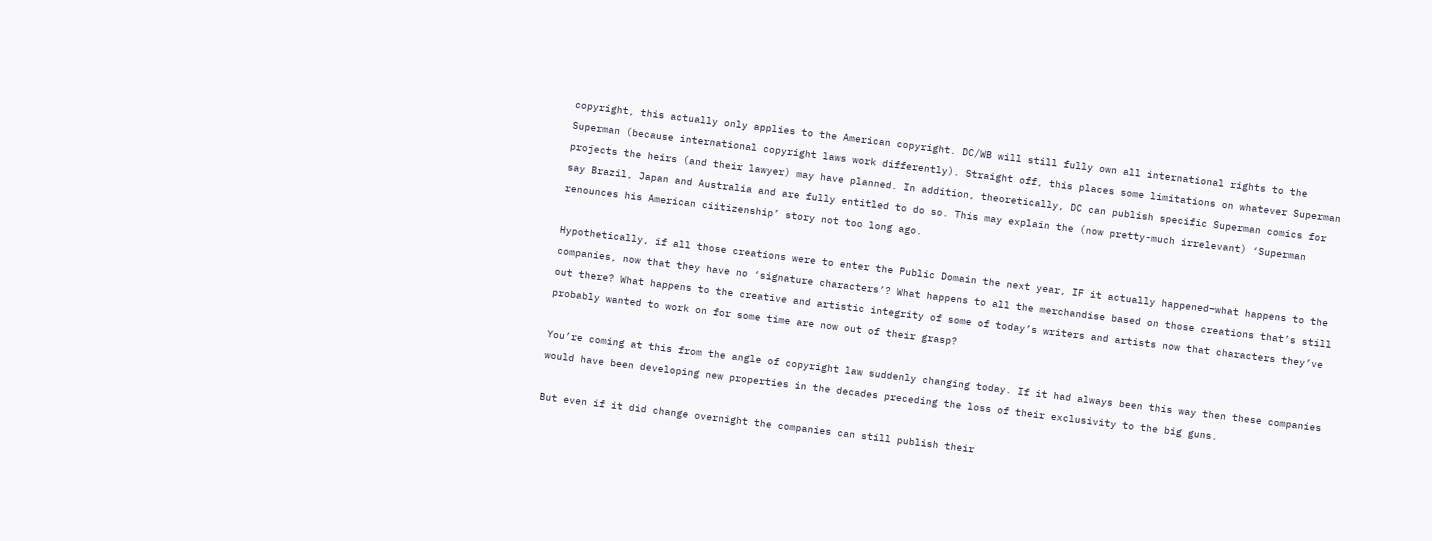copyright, this actually only applies to the American copyright. DC/WB will still fully own all international rights to the Superman (because international copyright laws work differently). Straight off, this places some limitations on whatever Superman projects the heirs (and their lawyer) may have planned. In addition, theoretically, DC can publish specific Superman comics for say Brazil, Japan and Australia and are fully entitled to do so. This may explain the (now pretty-much irrelevant) ‘Superman renounces his American ciitizenship’ story not too long ago.

Hypothetically, if all those creations were to enter the Public Domain the next year, IF it actually happened–what happens to the companies, now that they have no ‘signature characters’? What happens to all the merchandise based on those creations that’s still out there? What happens to the creative and artistic integrity of some of today’s writers and artists now that characters they’ve probably wanted to work on for some time are now out of their grasp?

You’re coming at this from the angle of copyright law suddenly changing today. If it had always been this way then these companies would have been developing new properties in the decades preceding the loss of their exclusivity to the big guns.

But even if it did change overnight the companies can still publish their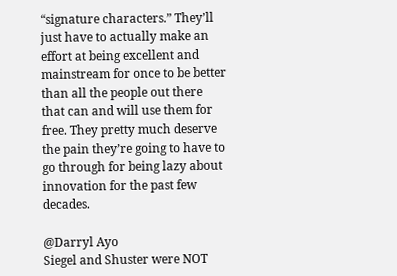“signature characters.” They’ll just have to actually make an effort at being excellent and mainstream for once to be better than all the people out there that can and will use them for free. They pretty much deserve the pain they’re going to have to go through for being lazy about innovation for the past few decades.

@Darryl Ayo
Siegel and Shuster were NOT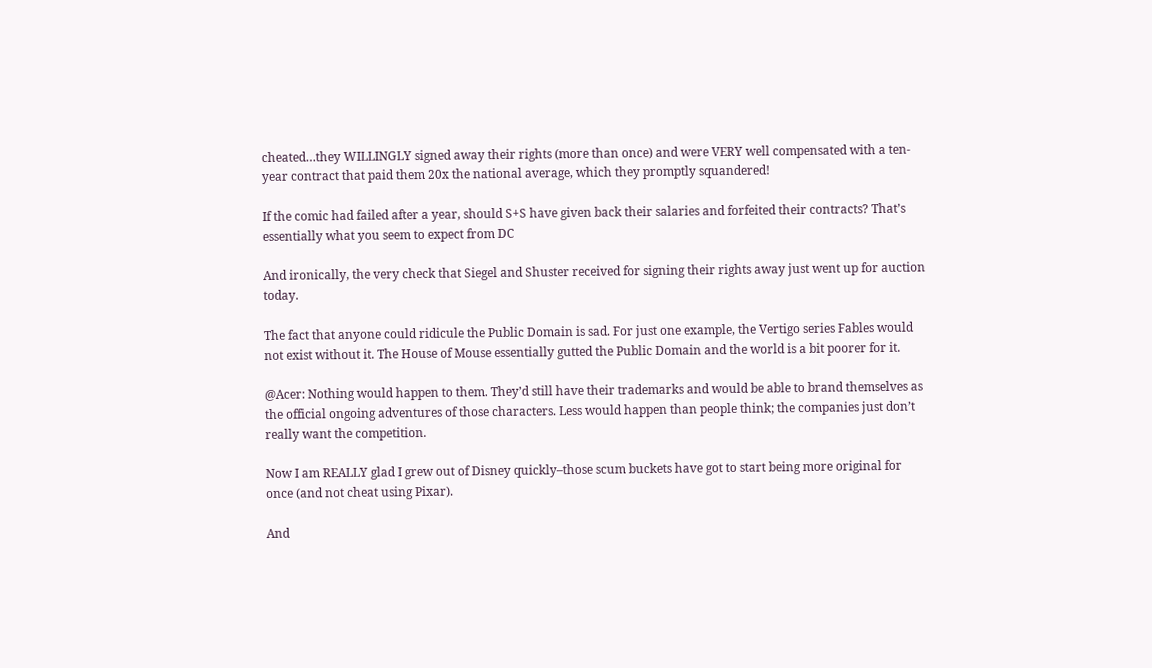cheated…they WILLINGLY signed away their rights (more than once) and were VERY well compensated with a ten-year contract that paid them 20x the national average, which they promptly squandered!

If the comic had failed after a year, should S+S have given back their salaries and forfeited their contracts? That’s essentially what you seem to expect from DC

And ironically, the very check that Siegel and Shuster received for signing their rights away just went up for auction today.

The fact that anyone could ridicule the Public Domain is sad. For just one example, the Vertigo series Fables would not exist without it. The House of Mouse essentially gutted the Public Domain and the world is a bit poorer for it.

@Acer: Nothing would happen to them. They’d still have their trademarks and would be able to brand themselves as the official ongoing adventures of those characters. Less would happen than people think; the companies just don’t really want the competition.

Now I am REALLY glad I grew out of Disney quickly–those scum buckets have got to start being more original for once (and not cheat using Pixar).

And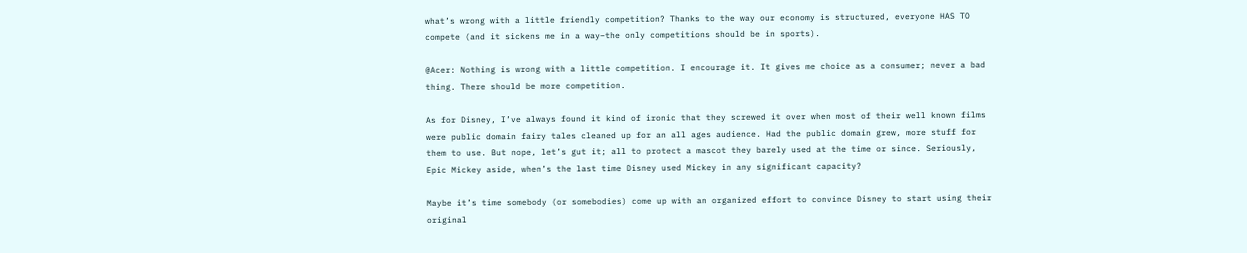what’s wrong with a little friendly competition? Thanks to the way our economy is structured, everyone HAS TO compete (and it sickens me in a way–the only competitions should be in sports).

@Acer: Nothing is wrong with a little competition. I encourage it. It gives me choice as a consumer; never a bad thing. There should be more competition.

As for Disney, I’ve always found it kind of ironic that they screwed it over when most of their well known films were public domain fairy tales cleaned up for an all ages audience. Had the public domain grew, more stuff for them to use. But nope, let’s gut it; all to protect a mascot they barely used at the time or since. Seriously, Epic Mickey aside, when’s the last time Disney used Mickey in any significant capacity?

Maybe it’s time somebody (or somebodies) come up with an organized effort to convince Disney to start using their original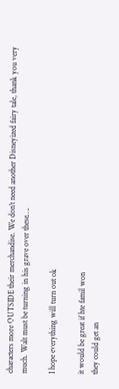characters more OUTSIDE their merchandise. We don’t need another Disneyized fairy tale, thank you very much. Walt must be turning in his grave over these….

I hope everything will turn out ok

it would be great if hte famil won
they could get an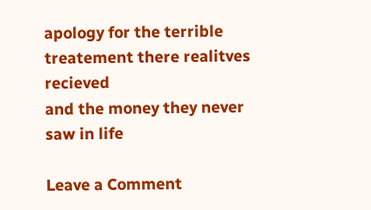apology for the terrible treatement there realitves recieved
and the money they never saw in life

Leave a Comment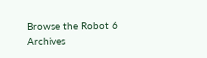Browse the Robot 6 Archives